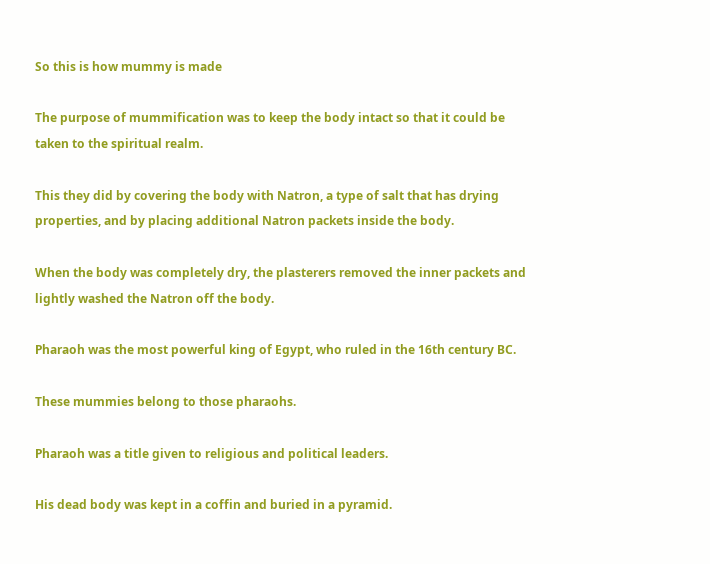So this is how mummy is made

The purpose of mummification was to keep the body intact so that it could be taken to the spiritual realm.

This they did by covering the body with Natron, a type of salt that has drying properties, and by placing additional Natron packets inside the body.

When the body was completely dry, the plasterers removed the inner packets and lightly washed the Natron off the body.

Pharaoh was the most powerful king of Egypt, who ruled in the 16th century BC.

These mummies belong to those pharaohs.

Pharaoh was a title given to religious and political leaders.

His dead body was kept in a coffin and buried in a pyramid.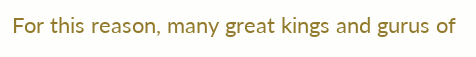For this reason, many great kings and gurus of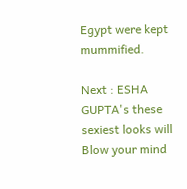Egypt were kept mummified.

Next : ESHA GUPTA's these sexiest looks will Blow your mind